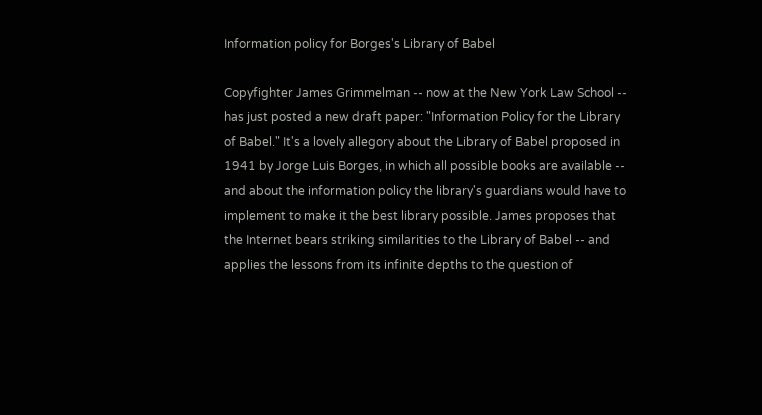Information policy for Borges's Library of Babel

Copyfighter James Grimmelman -- now at the New York Law School -- has just posted a new draft paper: "Information Policy for the Library of Babel." It's a lovely allegory about the Library of Babel proposed in 1941 by Jorge Luis Borges, in which all possible books are available -- and about the information policy the library's guardians would have to implement to make it the best library possible. James proposes that the Internet bears striking similarities to the Library of Babel -- and applies the lessons from its infinite depths to the question of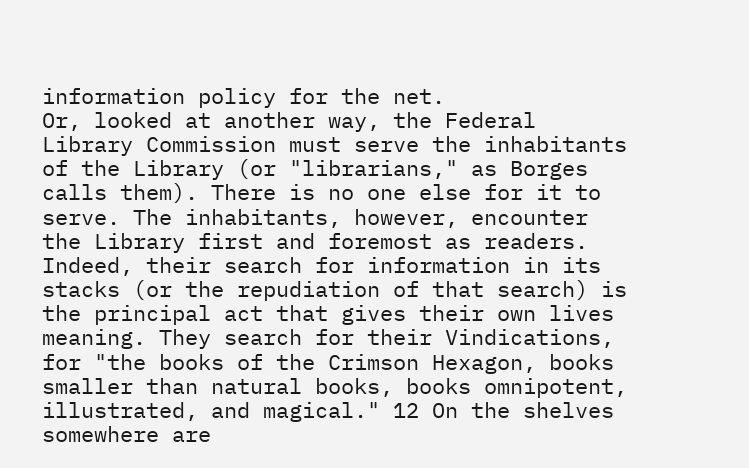information policy for the net.
Or, looked at another way, the Federal Library Commission must serve the inhabitants of the Library (or "librarians," as Borges calls them). There is no one else for it to serve. The inhabitants, however, encounter the Library first and foremost as readers. Indeed, their search for information in its stacks (or the repudiation of that search) is the principal act that gives their own lives meaning. They search for their Vindications, for "the books of the Crimson Hexagon, books smaller than natural books, books omnipotent, illustrated, and magical." 12 On the shelves somewhere are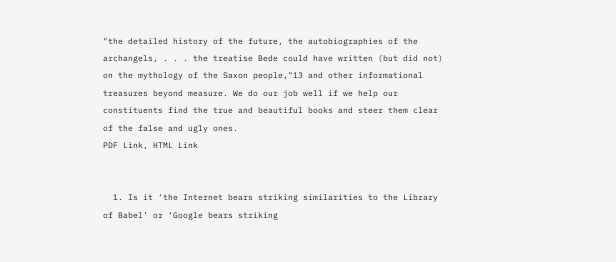"the detailed history of the future, the autobiographies of the archangels, . . . the treatise Bede could have written (but did not) on the mythology of the Saxon people,"13 and other informational treasures beyond measure. We do our job well if we help our constituents find the true and beautiful books and steer them clear of the false and ugly ones.
PDF Link, HTML Link


  1. Is it ‘the Internet bears striking similarities to the Library of Babel’ or ‘Google bears striking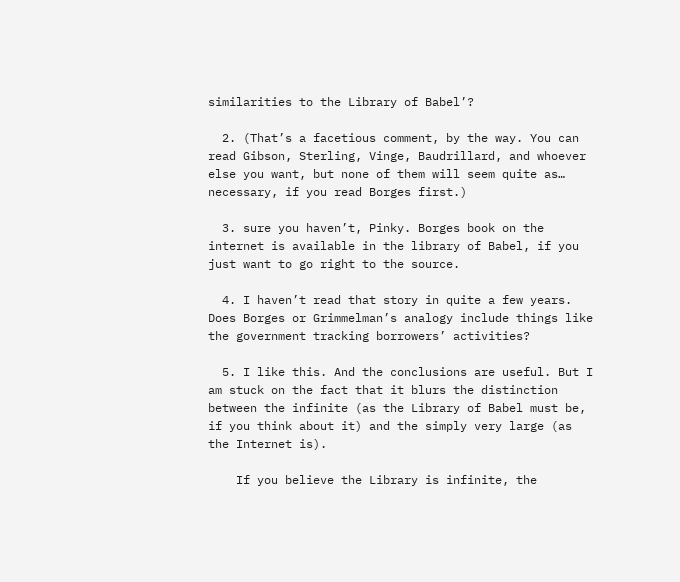similarities to the Library of Babel’?

  2. (That’s a facetious comment, by the way. You can read Gibson, Sterling, Vinge, Baudrillard, and whoever else you want, but none of them will seem quite as… necessary, if you read Borges first.)

  3. sure you haven’t, Pinky. Borges book on the internet is available in the library of Babel, if you just want to go right to the source.

  4. I haven’t read that story in quite a few years. Does Borges or Grimmelman’s analogy include things like the government tracking borrowers’ activities?

  5. I like this. And the conclusions are useful. But I am stuck on the fact that it blurs the distinction between the infinite (as the Library of Babel must be, if you think about it) and the simply very large (as the Internet is).

    If you believe the Library is infinite, the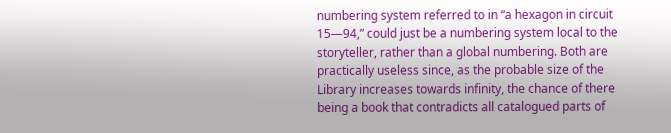numbering system referred to in “a hexagon in circuit 15—94,” could just be a numbering system local to the storyteller, rather than a global numbering. Both are practically useless since, as the probable size of the Library increases towards infinity, the chance of there being a book that contradicts all catalogued parts of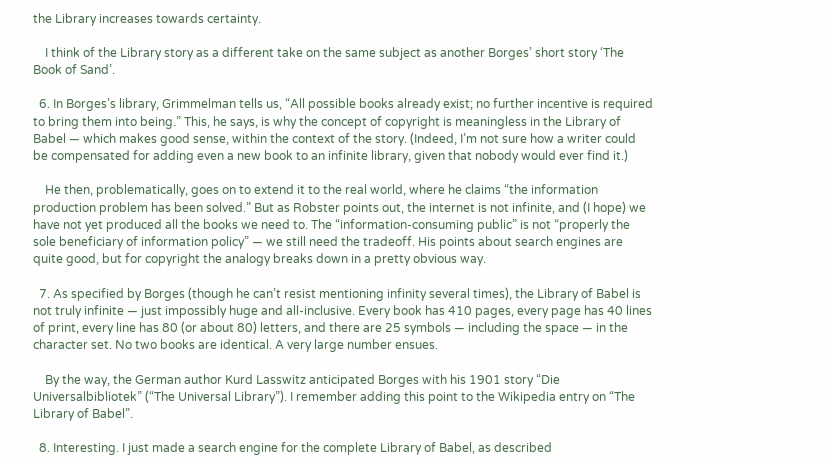the Library increases towards certainty.

    I think of the Library story as a different take on the same subject as another Borges’ short story ‘The Book of Sand’.

  6. In Borges’s library, Grimmelman tells us, “All possible books already exist; no further incentive is required to bring them into being.” This, he says, is why the concept of copyright is meaningless in the Library of Babel — which makes good sense, within the context of the story. (Indeed, I’m not sure how a writer could be compensated for adding even a new book to an infinite library, given that nobody would ever find it.)

    He then, problematically, goes on to extend it to the real world, where he claims “the information production problem has been solved.” But as Robster points out, the internet is not infinite, and (I hope) we have not yet produced all the books we need to. The “information-consuming public” is not “properly the sole beneficiary of information policy” — we still need the tradeoff. His points about search engines are quite good, but for copyright the analogy breaks down in a pretty obvious way.

  7. As specified by Borges (though he can’t resist mentioning infinity several times), the Library of Babel is not truly infinite — just impossibly huge and all-inclusive. Every book has 410 pages, every page has 40 lines of print, every line has 80 (or about 80) letters, and there are 25 symbols — including the space — in the character set. No two books are identical. A very large number ensues.

    By the way, the German author Kurd Lasswitz anticipated Borges with his 1901 story “Die Universalbibliotek” (“The Universal Library”). I remember adding this point to the Wikipedia entry on “The Library of Babel”.

  8. Interesting. I just made a search engine for the complete Library of Babel, as described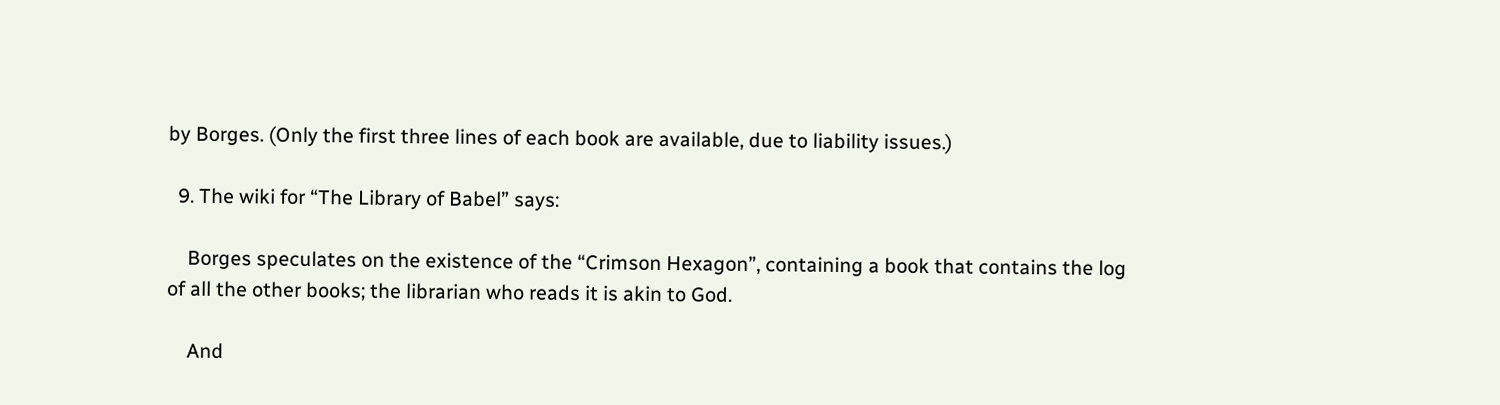by Borges. (Only the first three lines of each book are available, due to liability issues.)

  9. The wiki for “The Library of Babel” says:

    Borges speculates on the existence of the “Crimson Hexagon”, containing a book that contains the log of all the other books; the librarian who reads it is akin to God.

    And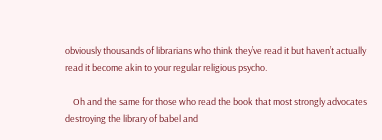obviously thousands of librarians who think they’ve read it but haven’t actually read it become akin to your regular religious psycho.

    Oh and the same for those who read the book that most strongly advocates destroying the library of babel and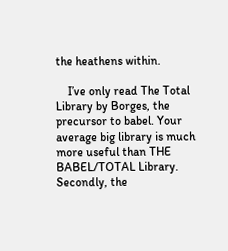the heathens within.

    I’ve only read The Total Library by Borges, the precursor to babel. Your average big library is much more useful than THE BABEL/TOTAL Library. Secondly, the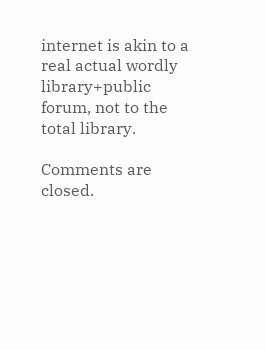internet is akin to a real actual wordly library+public forum, not to the total library.

Comments are closed.